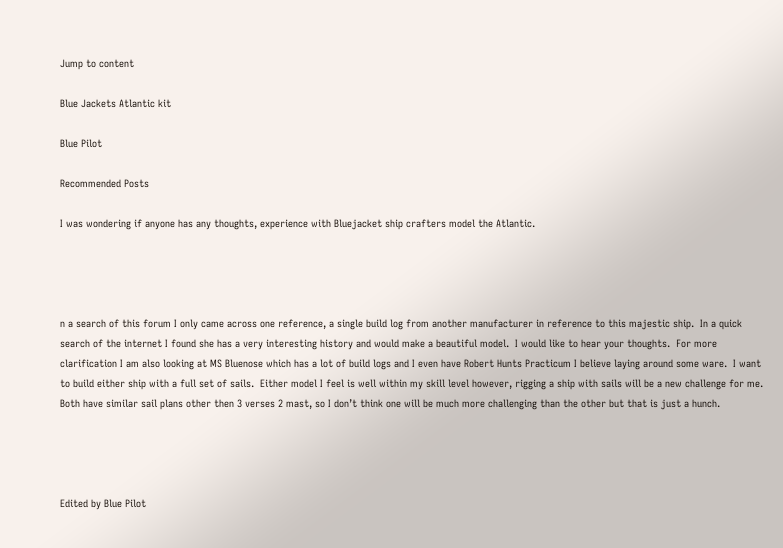Jump to content

Blue Jackets Atlantic kit

Blue Pilot

Recommended Posts

I was wondering if anyone has any thoughts, experience with Bluejacket ship crafters model the Atlantic.




n a search of this forum I only came across one reference, a single build log from another manufacturer in reference to this majestic ship.  In a quick search of the internet I found she has a very interesting history and would make a beautiful model.  I would like to hear your thoughts.  For more clarification I am also looking at MS Bluenose which has a lot of build logs and I even have Robert Hunts Practicum I believe laying around some ware.  I want to build either ship with a full set of sails.  Either model I feel is well within my skill level however, rigging a ship with sails will be a new challenge for me.  Both have similar sail plans other then 3 verses 2 mast, so I don’t think one will be much more challenging than the other but that is just a hunch.




Edited by Blue Pilot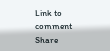Link to comment
Share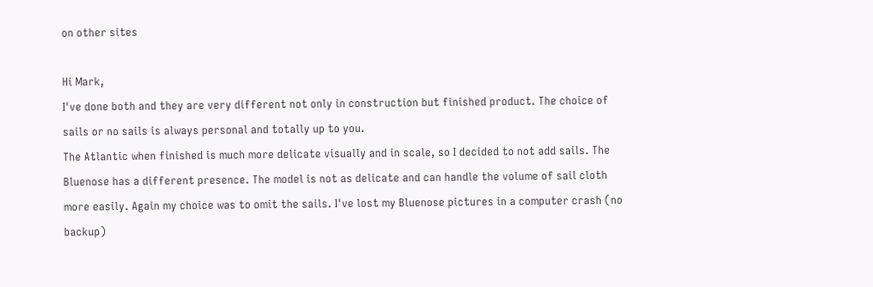on other sites

Hi Mark,
I've done both and they are very different not only in construction but finished product. The choice of sails or no sails is always personal and totally up to you.
The Atlantic when finished is much more delicate visually and in scale, so I decided to not add sails. The Bluenose has a different presence. The model is not as delicate and can handle the volume of sail cloth more easily. Again my choice was to omit the sails. I've lost my Bluenose pictures in a computer crash (no backup)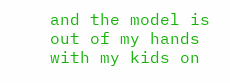and the model is out of my hands with my kids on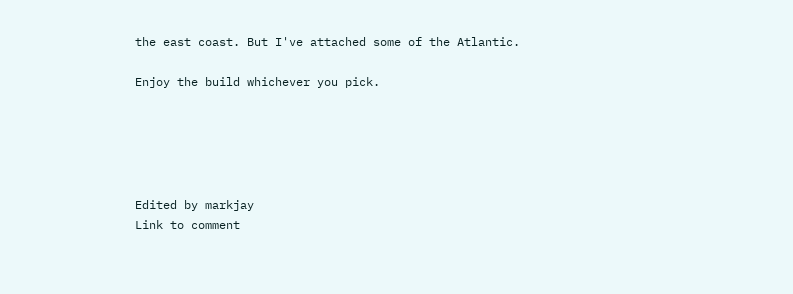the east coast. But I've attached some of the Atlantic.

Enjoy the build whichever you pick.





Edited by markjay
Link to comment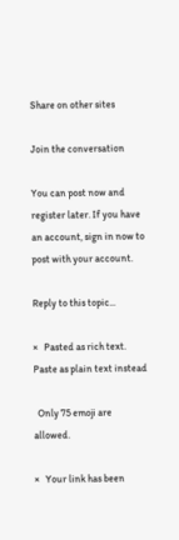Share on other sites

Join the conversation

You can post now and register later. If you have an account, sign in now to post with your account.

Reply to this topic...

×   Pasted as rich text.   Paste as plain text instead

  Only 75 emoji are allowed.

×   Your link has been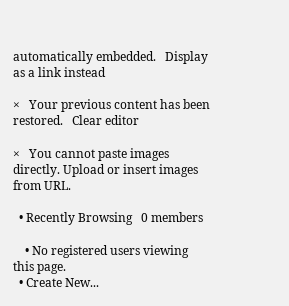automatically embedded.   Display as a link instead

×   Your previous content has been restored.   Clear editor

×   You cannot paste images directly. Upload or insert images from URL.

  • Recently Browsing   0 members

    • No registered users viewing this page.
  • Create New...